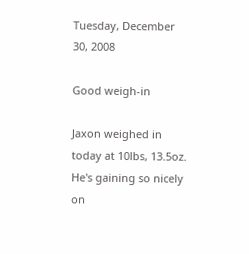Tuesday, December 30, 2008

Good weigh-in

Jaxon weighed in today at 10lbs, 13.5oz. He's gaining so nicely on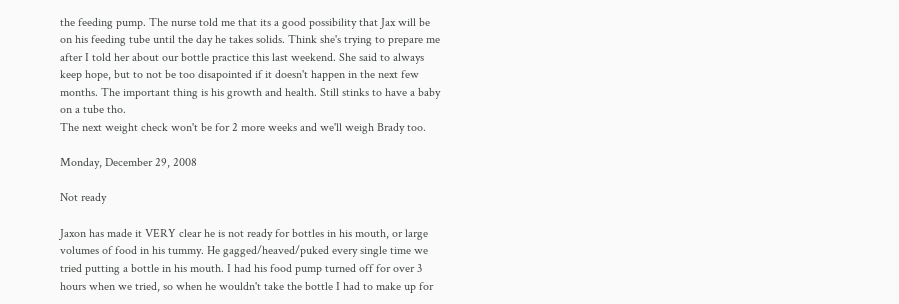the feeding pump. The nurse told me that its a good possibility that Jax will be on his feeding tube until the day he takes solids. Think she's trying to prepare me after I told her about our bottle practice this last weekend. She said to always keep hope, but to not be too disapointed if it doesn't happen in the next few months. The important thing is his growth and health. Still stinks to have a baby on a tube tho.
The next weight check won't be for 2 more weeks and we'll weigh Brady too.

Monday, December 29, 2008

Not ready

Jaxon has made it VERY clear he is not ready for bottles in his mouth, or large volumes of food in his tummy. He gagged/heaved/puked every single time we tried putting a bottle in his mouth. I had his food pump turned off for over 3 hours when we tried, so when he wouldn't take the bottle I had to make up for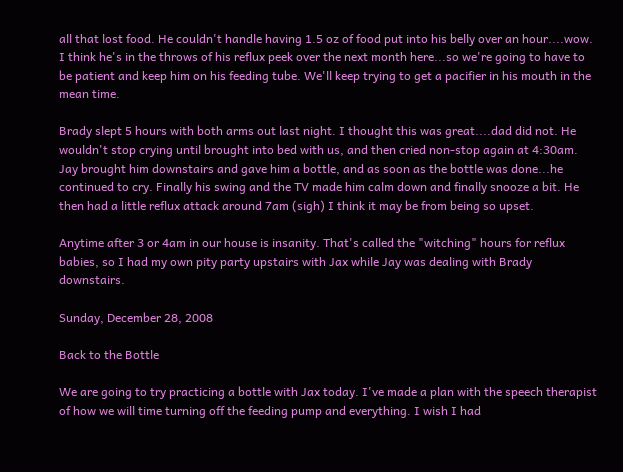all that lost food. He couldn't handle having 1.5 oz of food put into his belly over an hour....wow. I think he's in the throws of his reflux peek over the next month here...so we're going to have to be patient and keep him on his feeding tube. We'll keep trying to get a pacifier in his mouth in the mean time.

Brady slept 5 hours with both arms out last night. I thought this was great....dad did not. He wouldn't stop crying until brought into bed with us, and then cried non-stop again at 4:30am. Jay brought him downstairs and gave him a bottle, and as soon as the bottle was done...he continued to cry. Finally his swing and the TV made him calm down and finally snooze a bit. He then had a little reflux attack around 7am (sigh) I think it may be from being so upset.

Anytime after 3 or 4am in our house is insanity. That's called the "witching" hours for reflux babies, so I had my own pity party upstairs with Jax while Jay was dealing with Brady downstairs.

Sunday, December 28, 2008

Back to the Bottle

We are going to try practicing a bottle with Jax today. I've made a plan with the speech therapist of how we will time turning off the feeding pump and everything. I wish I had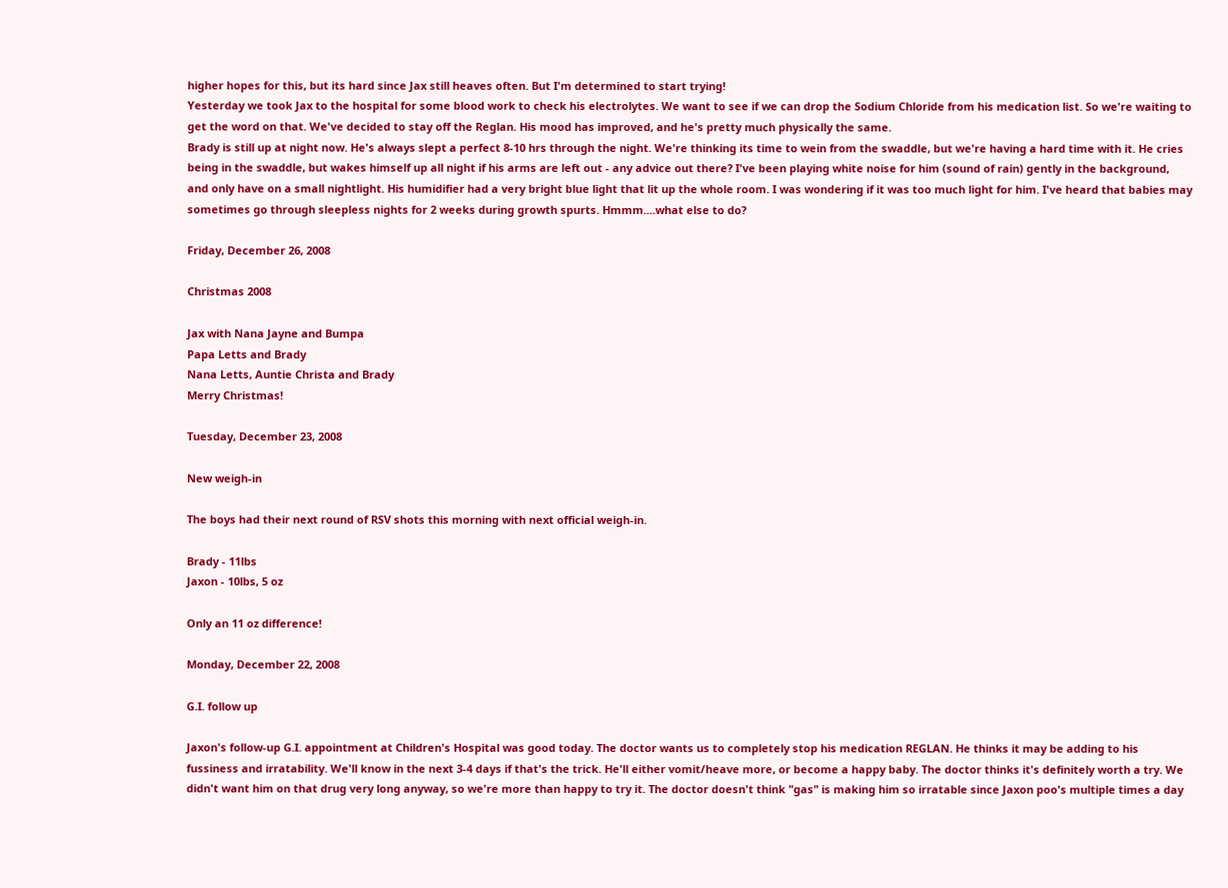higher hopes for this, but its hard since Jax still heaves often. But I'm determined to start trying!
Yesterday we took Jax to the hospital for some blood work to check his electrolytes. We want to see if we can drop the Sodium Chloride from his medication list. So we're waiting to get the word on that. We've decided to stay off the Reglan. His mood has improved, and he's pretty much physically the same.
Brady is still up at night now. He's always slept a perfect 8-10 hrs through the night. We're thinking its time to wein from the swaddle, but we're having a hard time with it. He cries being in the swaddle, but wakes himself up all night if his arms are left out - any advice out there? I've been playing white noise for him (sound of rain) gently in the background, and only have on a small nightlight. His humidifier had a very bright blue light that lit up the whole room. I was wondering if it was too much light for him. I've heard that babies may sometimes go through sleepless nights for 2 weeks during growth spurts. Hmmm....what else to do?

Friday, December 26, 2008

Christmas 2008

Jax with Nana Jayne and Bumpa
Papa Letts and Brady
Nana Letts, Auntie Christa and Brady
Merry Christmas!

Tuesday, December 23, 2008

New weigh-in

The boys had their next round of RSV shots this morning with next official weigh-in.

Brady - 11lbs
Jaxon - 10lbs, 5 oz

Only an 11 oz difference!

Monday, December 22, 2008

G.I. follow up

Jaxon's follow-up G.I. appointment at Children's Hospital was good today. The doctor wants us to completely stop his medication REGLAN. He thinks it may be adding to his fussiness and irratability. We'll know in the next 3-4 days if that's the trick. He'll either vomit/heave more, or become a happy baby. The doctor thinks it's definitely worth a try. We didn't want him on that drug very long anyway, so we're more than happy to try it. The doctor doesn't think "gas" is making him so irratable since Jaxon poo's multiple times a day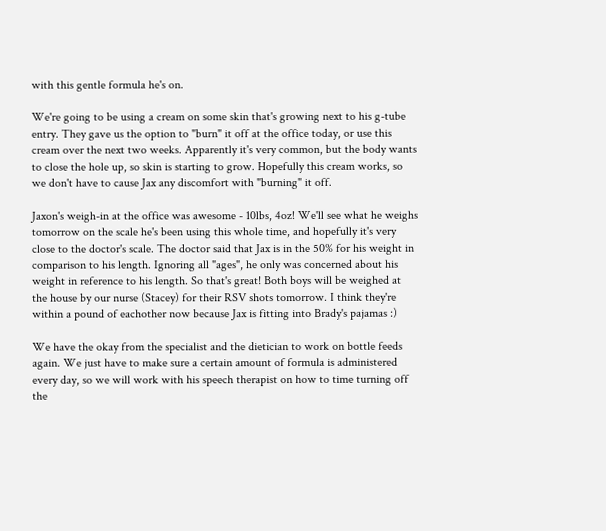with this gentle formula he's on.

We're going to be using a cream on some skin that's growing next to his g-tube entry. They gave us the option to "burn" it off at the office today, or use this cream over the next two weeks. Apparently it's very common, but the body wants to close the hole up, so skin is starting to grow. Hopefully this cream works, so we don't have to cause Jax any discomfort with "burning" it off.

Jaxon's weigh-in at the office was awesome - 10lbs, 4oz! We'll see what he weighs tomorrow on the scale he's been using this whole time, and hopefully it's very close to the doctor's scale. The doctor said that Jax is in the 50% for his weight in comparison to his length. Ignoring all "ages", he only was concerned about his weight in reference to his length. So that's great! Both boys will be weighed at the house by our nurse (Stacey) for their RSV shots tomorrow. I think they're within a pound of eachother now because Jax is fitting into Brady's pajamas :)

We have the okay from the specialist and the dietician to work on bottle feeds again. We just have to make sure a certain amount of formula is administered every day, so we will work with his speech therapist on how to time turning off the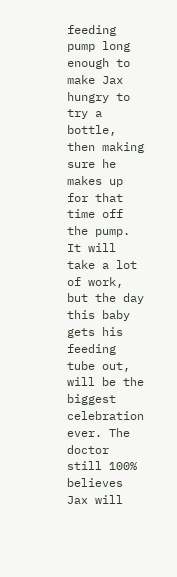feeding pump long enough to make Jax hungry to try a bottle, then making sure he makes up for that time off the pump. It will take a lot of work, but the day this baby gets his feeding tube out, will be the biggest celebration ever. The doctor still 100% believes Jax will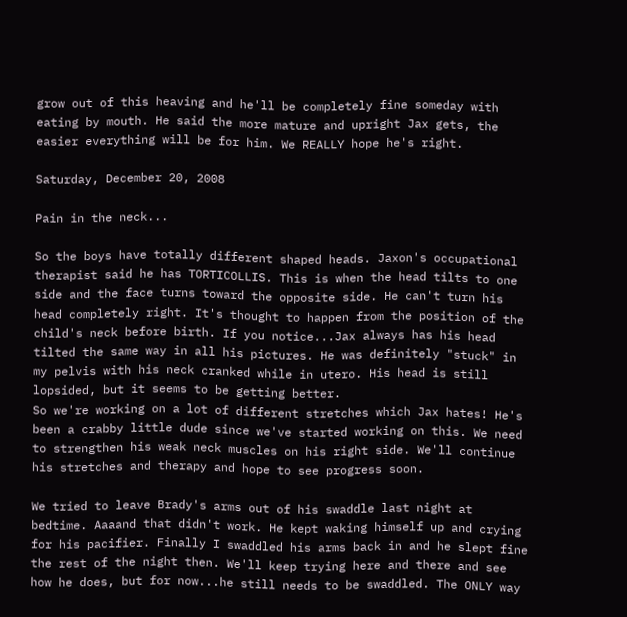grow out of this heaving and he'll be completely fine someday with eating by mouth. He said the more mature and upright Jax gets, the easier everything will be for him. We REALLY hope he's right.

Saturday, December 20, 2008

Pain in the neck...

So the boys have totally different shaped heads. Jaxon's occupational therapist said he has TORTICOLLIS. This is when the head tilts to one side and the face turns toward the opposite side. He can't turn his head completely right. It's thought to happen from the position of the child's neck before birth. If you notice...Jax always has his head tilted the same way in all his pictures. He was definitely "stuck" in my pelvis with his neck cranked while in utero. His head is still lopsided, but it seems to be getting better.
So we're working on a lot of different stretches which Jax hates! He's been a crabby little dude since we've started working on this. We need to strengthen his weak neck muscles on his right side. We'll continue his stretches and therapy and hope to see progress soon.

We tried to leave Brady's arms out of his swaddle last night at bedtime. Aaaand that didn't work. He kept waking himself up and crying for his pacifier. Finally I swaddled his arms back in and he slept fine the rest of the night then. We'll keep trying here and there and see how he does, but for now...he still needs to be swaddled. The ONLY way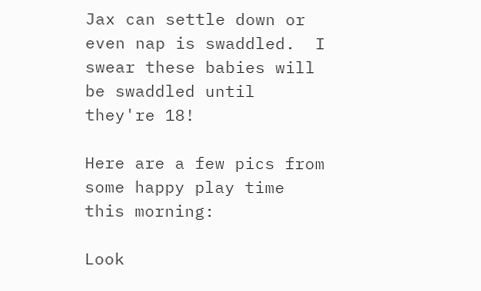Jax can settle down or even nap is swaddled.  I swear these babies will be swaddled until they're 18!

Here are a few pics from some happy play time this morning:

Look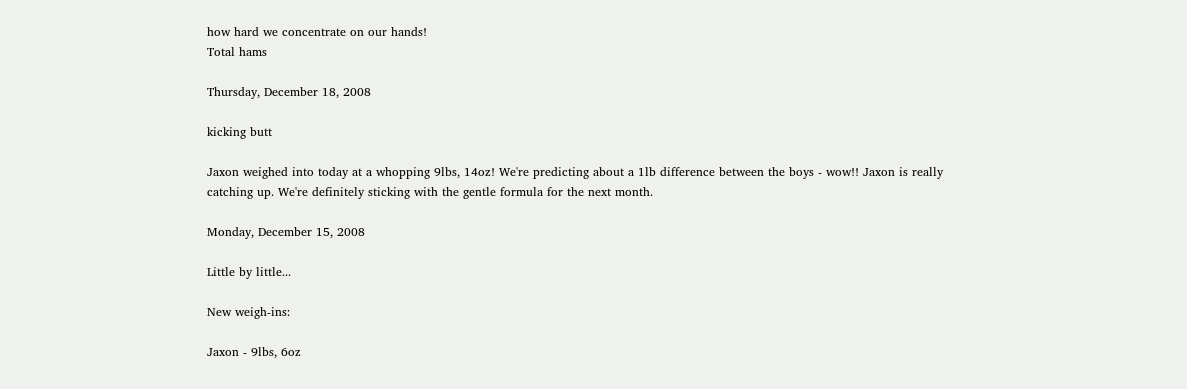how hard we concentrate on our hands!
Total hams

Thursday, December 18, 2008

kicking butt

Jaxon weighed into today at a whopping 9lbs, 14oz! We're predicting about a 1lb difference between the boys - wow!! Jaxon is really catching up. We're definitely sticking with the gentle formula for the next month.

Monday, December 15, 2008

Little by little...

New weigh-ins:

Jaxon - 9lbs, 6oz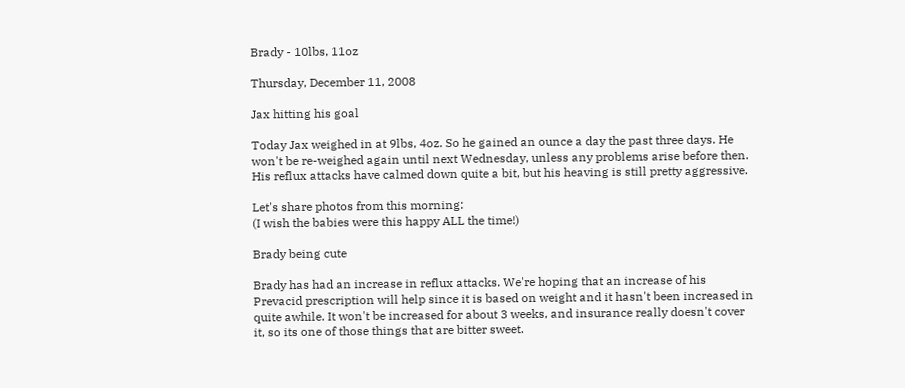Brady - 10lbs, 11oz

Thursday, December 11, 2008

Jax hitting his goal

Today Jax weighed in at 9lbs, 4oz. So he gained an ounce a day the past three days. He won't be re-weighed again until next Wednesday, unless any problems arise before then. His reflux attacks have calmed down quite a bit, but his heaving is still pretty aggressive.

Let's share photos from this morning:
(I wish the babies were this happy ALL the time!)

Brady being cute

Brady has had an increase in reflux attacks. We're hoping that an increase of his Prevacid prescription will help since it is based on weight and it hasn't been increased in quite awhile. It won't be increased for about 3 weeks, and insurance really doesn't cover it, so its one of those things that are bitter sweet.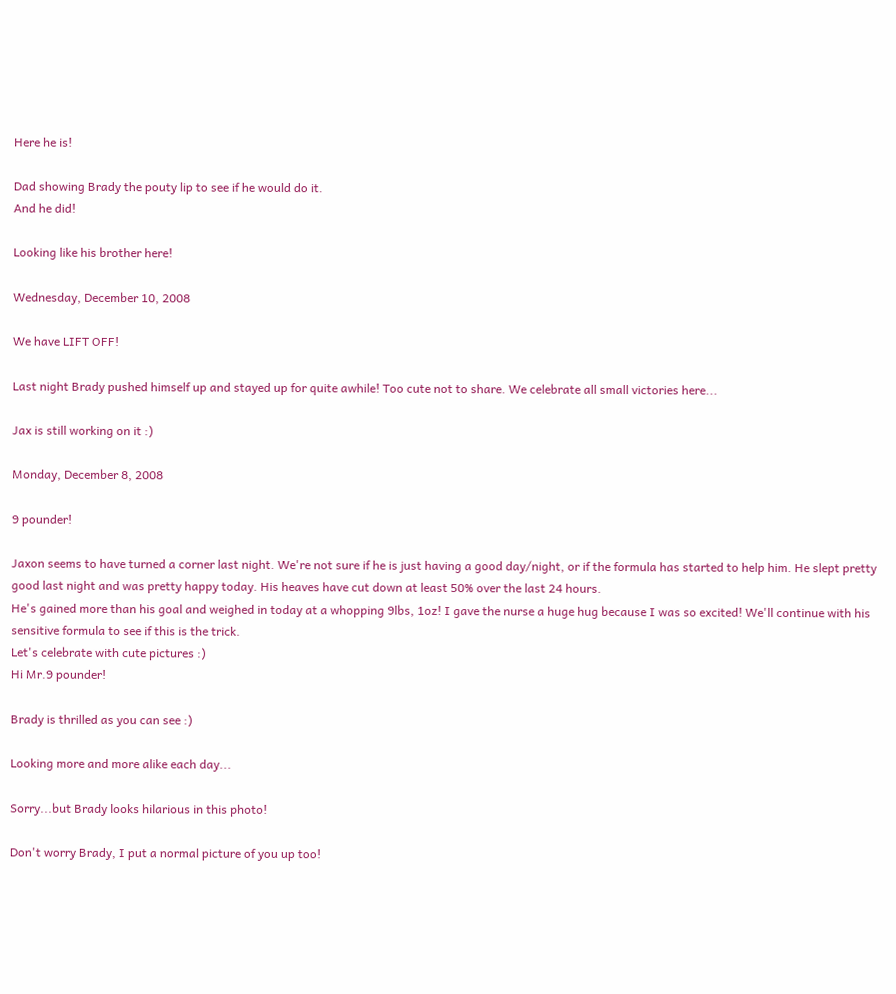Here he is!

Dad showing Brady the pouty lip to see if he would do it.
And he did!

Looking like his brother here!

Wednesday, December 10, 2008

We have LIFT OFF!

Last night Brady pushed himself up and stayed up for quite awhile! Too cute not to share. We celebrate all small victories here...

Jax is still working on it :)

Monday, December 8, 2008

9 pounder!

Jaxon seems to have turned a corner last night. We're not sure if he is just having a good day/night, or if the formula has started to help him. He slept pretty good last night and was pretty happy today. His heaves have cut down at least 50% over the last 24 hours.
He's gained more than his goal and weighed in today at a whopping 9lbs, 1oz! I gave the nurse a huge hug because I was so excited! We'll continue with his sensitive formula to see if this is the trick.
Let's celebrate with cute pictures :)
Hi Mr.9 pounder!

Brady is thrilled as you can see :)

Looking more and more alike each day...

Sorry...but Brady looks hilarious in this photo!

Don't worry Brady, I put a normal picture of you up too!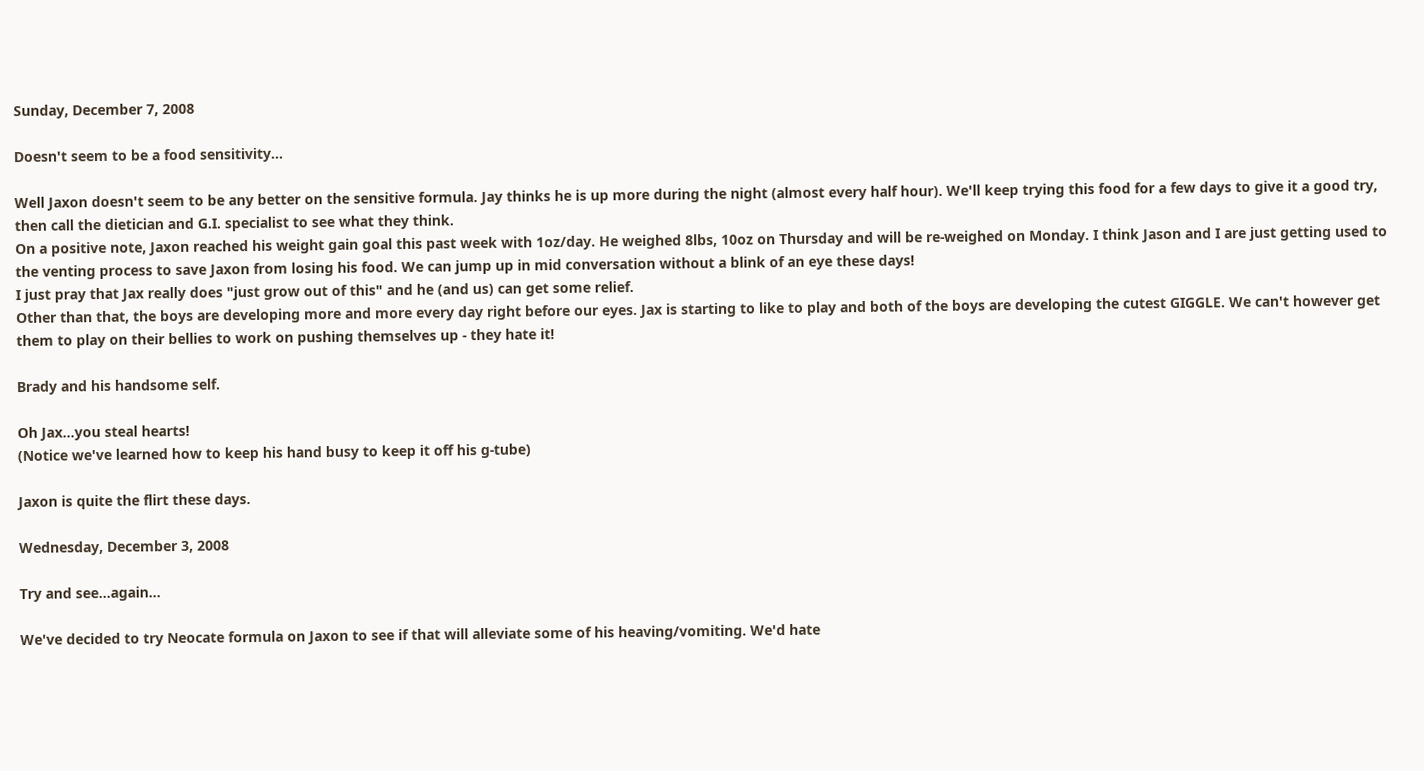Sunday, December 7, 2008

Doesn't seem to be a food sensitivity...

Well Jaxon doesn't seem to be any better on the sensitive formula. Jay thinks he is up more during the night (almost every half hour). We'll keep trying this food for a few days to give it a good try, then call the dietician and G.I. specialist to see what they think.
On a positive note, Jaxon reached his weight gain goal this past week with 1oz/day. He weighed 8lbs, 10oz on Thursday and will be re-weighed on Monday. I think Jason and I are just getting used to the venting process to save Jaxon from losing his food. We can jump up in mid conversation without a blink of an eye these days!
I just pray that Jax really does "just grow out of this" and he (and us) can get some relief.
Other than that, the boys are developing more and more every day right before our eyes. Jax is starting to like to play and both of the boys are developing the cutest GIGGLE. We can't however get them to play on their bellies to work on pushing themselves up - they hate it!

Brady and his handsome self.

Oh Jax...you steal hearts!
(Notice we've learned how to keep his hand busy to keep it off his g-tube)

Jaxon is quite the flirt these days.

Wednesday, December 3, 2008

Try and see...again...

We've decided to try Neocate formula on Jaxon to see if that will alleviate some of his heaving/vomiting. We'd hate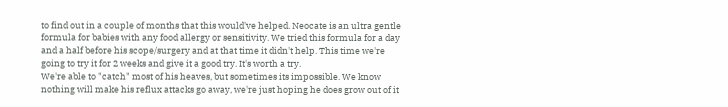to find out in a couple of months that this would've helped. Neocate is an ultra gentle formula for babies with any food allergy or sensitivity. We tried this formula for a day and a half before his scope/surgery and at that time it didn't help. This time we're going to try it for 2 weeks and give it a good try. It's worth a try.
We're able to "catch" most of his heaves, but sometimes its impossible. We know nothing will make his reflux attacks go away, we're just hoping he does grow out of it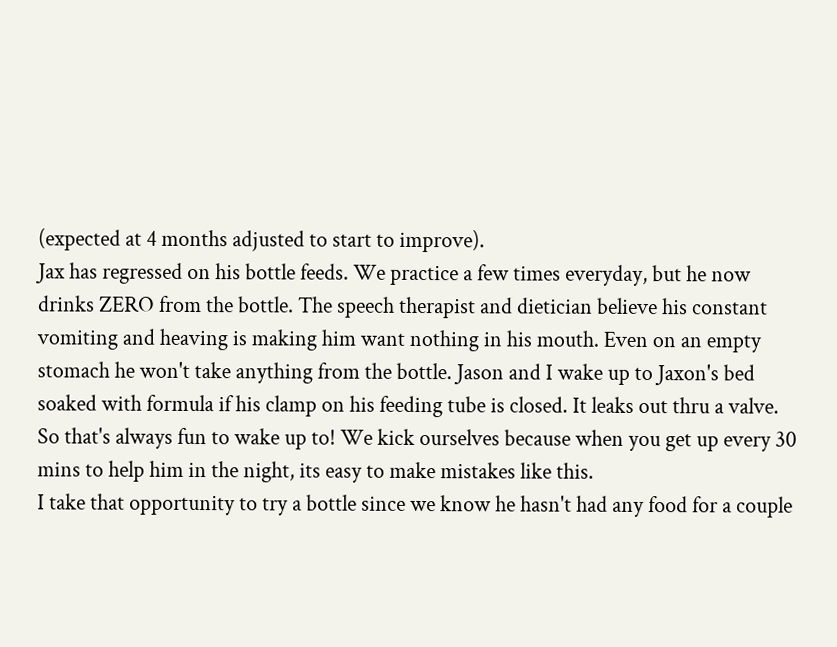(expected at 4 months adjusted to start to improve).
Jax has regressed on his bottle feeds. We practice a few times everyday, but he now drinks ZERO from the bottle. The speech therapist and dietician believe his constant vomiting and heaving is making him want nothing in his mouth. Even on an empty stomach he won't take anything from the bottle. Jason and I wake up to Jaxon's bed soaked with formula if his clamp on his feeding tube is closed. It leaks out thru a valve. So that's always fun to wake up to! We kick ourselves because when you get up every 30 mins to help him in the night, its easy to make mistakes like this.
I take that opportunity to try a bottle since we know he hasn't had any food for a couple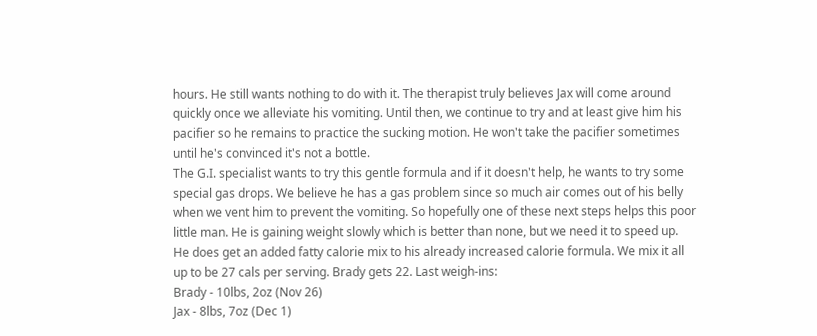hours. He still wants nothing to do with it. The therapist truly believes Jax will come around quickly once we alleviate his vomiting. Until then, we continue to try and at least give him his pacifier so he remains to practice the sucking motion. He won't take the pacifier sometimes until he's convinced it's not a bottle.
The G.I. specialist wants to try this gentle formula and if it doesn't help, he wants to try some special gas drops. We believe he has a gas problem since so much air comes out of his belly when we vent him to prevent the vomiting. So hopefully one of these next steps helps this poor little man. He is gaining weight slowly which is better than none, but we need it to speed up. He does get an added fatty calorie mix to his already increased calorie formula. We mix it all up to be 27 cals per serving. Brady gets 22. Last weigh-ins:
Brady - 10lbs, 2oz (Nov 26)
Jax - 8lbs, 7oz (Dec 1)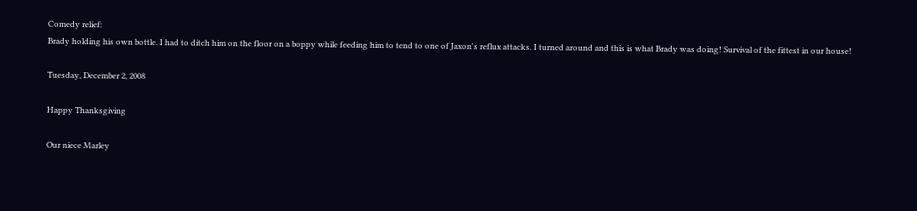Comedy relief:
Brady holding his own bottle. I had to ditch him on the floor on a boppy while feeding him to tend to one of Jaxon's reflux attacks. I turned around and this is what Brady was doing! Survival of the fittest in our house!

Tuesday, December 2, 2008

Happy Thanksgiving

Our niece Marley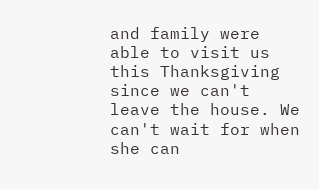and family were able to visit us this Thanksgiving since we can't leave the house. We can't wait for when she can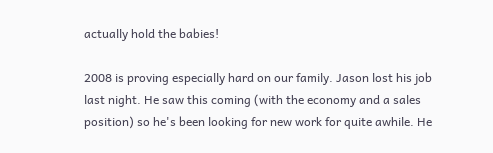actually hold the babies!

2008 is proving especially hard on our family. Jason lost his job last night. He saw this coming (with the economy and a sales position) so he's been looking for new work for quite awhile. He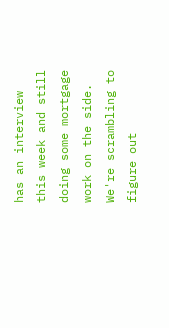has an interview this week and still doing some mortgage work on the side. We're scrambling to figure out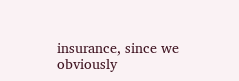insurance, since we obviously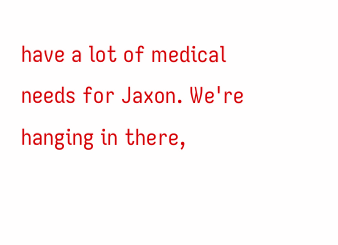have a lot of medical needs for Jaxon. We're hanging in there,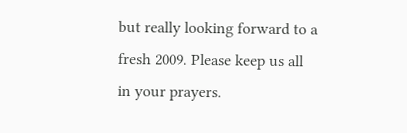but really looking forward to a fresh 2009. Please keep us all in your prayers.